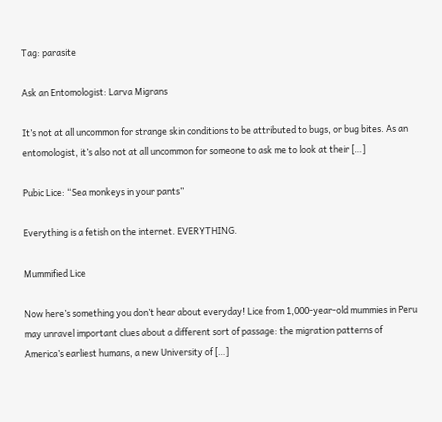Tag: parasite

Ask an Entomologist: Larva Migrans

It’s not at all uncommon for strange skin conditions to be attributed to bugs, or bug bites. As an entomologist, it’s also not at all uncommon for someone to ask me to look at their […]

Pubic Lice: “Sea monkeys in your pants”

Everything is a fetish on the internet. EVERYTHING.

Mummified Lice

Now here’s something you don’t hear about everyday! Lice from 1,000-year-old mummies in Peru may unravel important clues about a different sort of passage: the migration patterns of America’s earliest humans, a new University of […]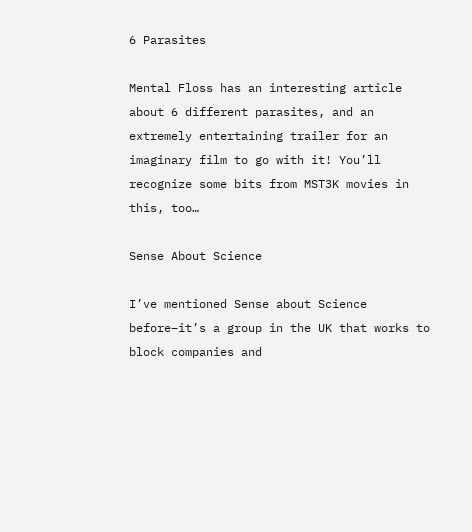6 Parasites

Mental Floss has an interesting article about 6 different parasites, and an extremely entertaining trailer for an imaginary film to go with it! You’ll recognize some bits from MST3K movies in this, too…

Sense About Science

I’ve mentioned Sense about Science before–it’s a group in the UK that works to block companies and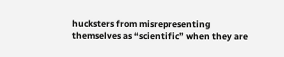hucksters from misrepresenting themselves as “scientific” when they are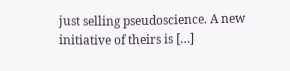just selling pseudoscience. A new initiative of theirs is […]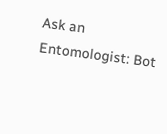Ask an Entomologist: Bot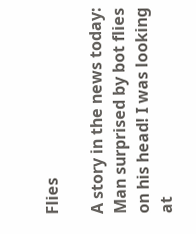Flies

A story in the news today: Man surprised by bot flies on his head! I was looking at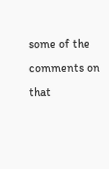some of the comments on that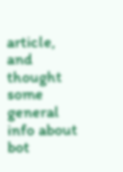article, and thought some general info about bot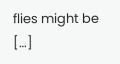flies might be […]